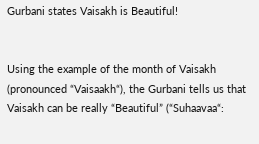Gurbani states Vaisakh is Beautiful!


Using the example of the month of Vaisakh (pronounced “Vaisaakh“), the Gurbani tells us that Vaisakh can be really “Beautiful” (“Suhaavaa“: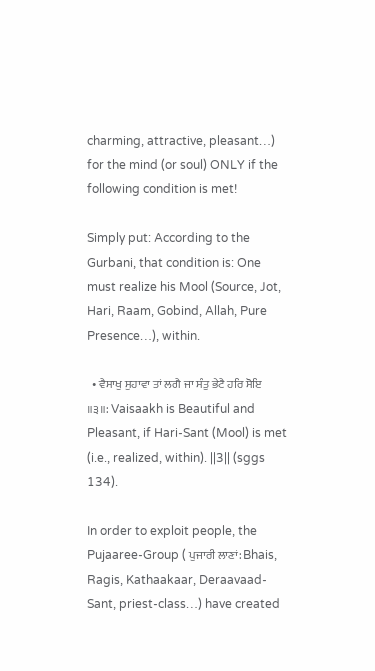charming, attractive, pleasant…) for the mind (or soul) ONLY if the following condition is met!

Simply put: According to the Gurbani, that condition is: One must realize his Mool (Source, Jot, Hari, Raam, Gobind, Allah, Pure Presence…), within.

  • ਵੈਸਾਖੁ ਸੁਹਾਵਾ ਤਾਂ ਲਗੈ ਜਾ ਸੰਤੁ ਭੇਟੈ ਹਰਿ ਸੋਇ ॥੩॥: Vaisaakh is Beautiful and Pleasant, if Hari-Sant (Mool) is met (i.e., realized, within). ||3|| (sggs 134).

In order to exploit people, the Pujaaree-Group ( ਪੁਜਾਰੀ ਲਾਣਾਂ: Bhais, Ragis, Kathaakaar, Deraavaad-Sant, priest-class…) have created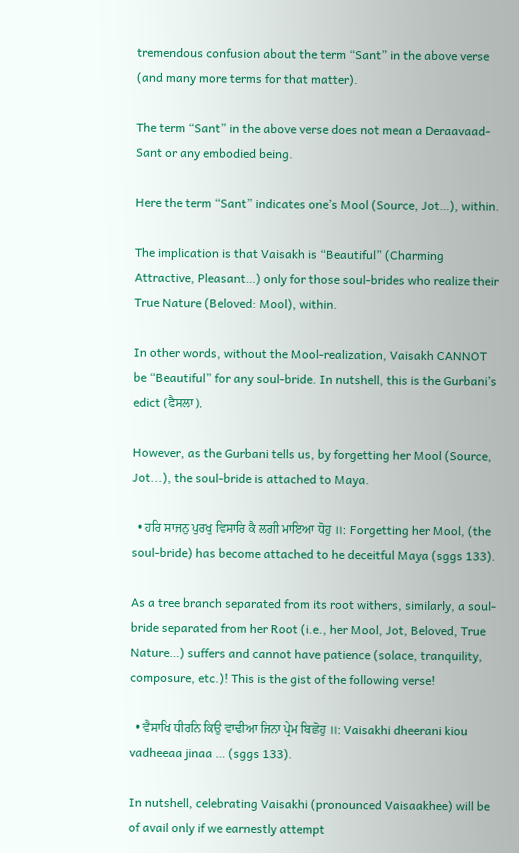tremendous confusion about the term “Sant” in the above verse (and many more terms for that matter).

The term “Sant” in the above verse does not mean a Deraavaad-Sant or any embodied being.

Here the term “Sant” indicates one’s Mool (Source, Jot…), within.

The implication is that Vaisakh is “Beautiful” (Charming Attractive, Pleasant…) only for those soul-brides who realize their True Nature (Beloved: Mool), within.

In other words, without the Mool-realization, Vaisakh CANNOT be “Beautiful” for any soul-bride. In nutshell, this is the Gurbani’s edict (ਫੈਸਲਾ).

However, as the Gurbani tells us, by forgetting her Mool (Source, Jot...), the soul-bride is attached to Maya.

  • ਹਰਿ ਸਾਜਨੁ ਪੁਰਖੁ ਵਿਸਾਰਿ ਕੈ ਲਗੀ ਮਾਇਆ ਧੋਹੁ ॥: Forgetting her Mool, (the soul-bride) has become attached to he deceitful Maya (sggs 133).

As a tree branch separated from its root withers, similarly, a soul-bride separated from her Root (i.e., her Mool, Jot, Beloved, True Nature…) suffers and cannot have patience (solace, tranquility, composure, etc.)! This is the gist of the following verse!

  • ਵੈਸਾਖਿ ਧੀਰਨਿ ਕਿਉ ਵਾਢੀਆ ਜਿਨਾ ਪ੍ਰੇਮ ਬਿਛੋਹੁ ॥: Vaisakhi dheerani kiou vadheeaa jinaa … (sggs 133).

In nutshell, celebrating Vaisakhi (pronounced Vaisaakhee) will be of avail only if we earnestly attempt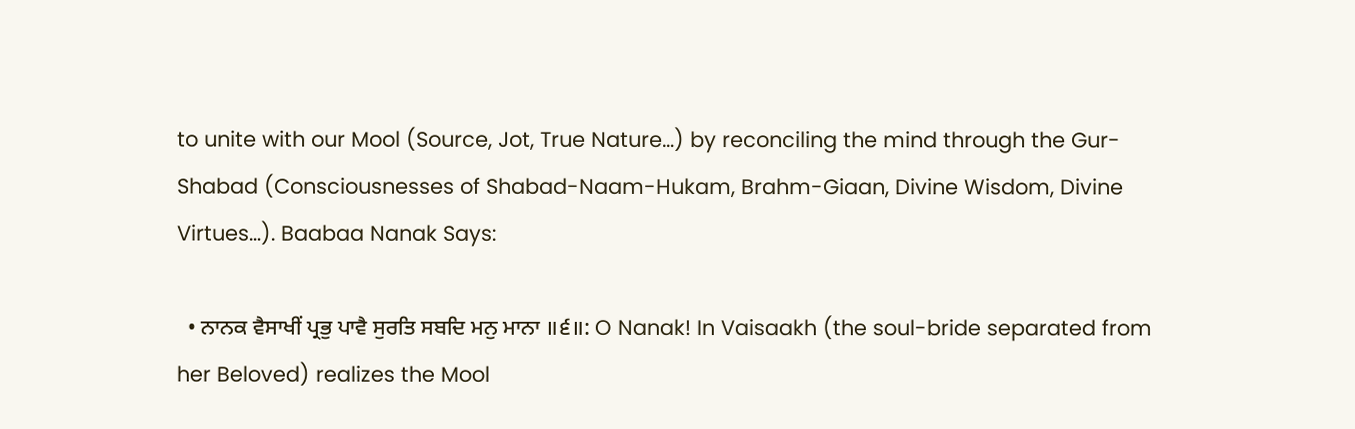to unite with our Mool (Source, Jot, True Nature…) by reconciling the mind through the Gur-Shabad (Consciousnesses of Shabad-Naam-Hukam, Brahm-Giaan, Divine Wisdom, Divine Virtues…). Baabaa Nanak Says:

  • ਨਾਨਕ ਵੈਸਾਖੀਂ ਪ੍ਰਭੁ ਪਾਵੈ ਸੁਰਤਿ ਸਬਦਿ ਮਨੁ ਮਾਨਾ ॥੬॥: O Nanak! In Vaisaakh (the soul-bride separated from her Beloved) realizes the Mool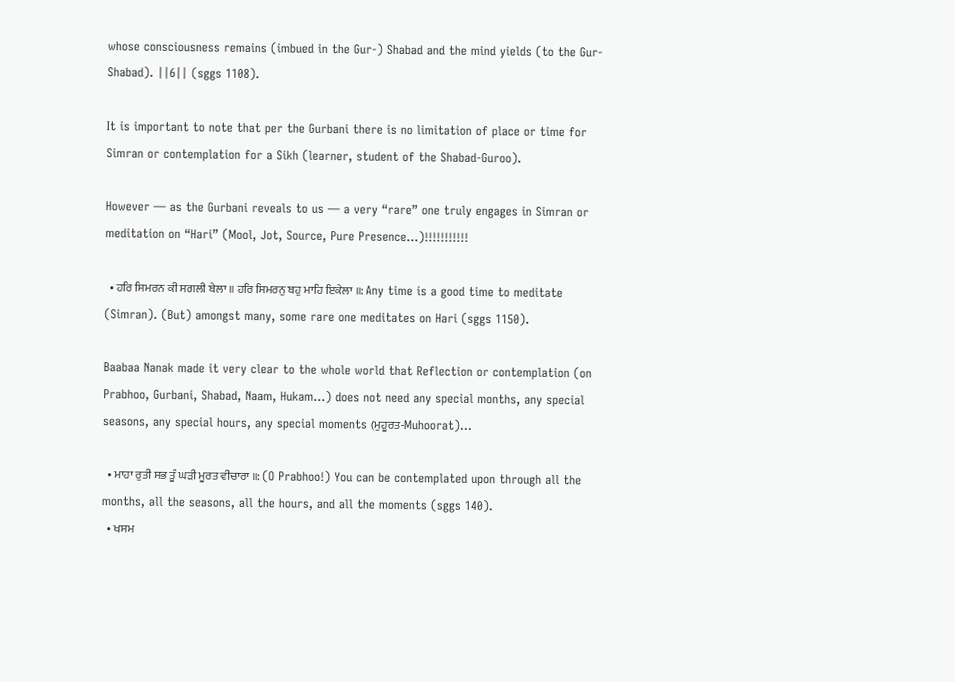whose consciousness remains (imbued in the Gur-) Shabad and the mind yields (to the Gur-Shabad). ||6|| (sggs 1108).

It is important to note that per the Gurbani there is no limitation of place or time for Simran or contemplation for a Sikh (learner, student of the Shabad-Guroo).

However — as the Gurbani reveals to us — a very “rare” one truly engages in Simran or meditation on “Hari” (Mool, Jot, Source, Pure Presence…)!!!!!!!!!!!

  • ਹਰਿ ਸਿਮਰਨ ਕੀ ਸਗਲੀ ਬੇਲਾ ॥ ਹਰਿ ਸਿਮਰਨੁ ਬਹੁ ਮਾਹਿ ਇਕੇਲਾ ॥: Any time is a good time to meditate (Simran). (But) amongst many, some rare one meditates on Hari (sggs 1150).

Baabaa Nanak made it very clear to the whole world that Reflection or contemplation (on Prabhoo, Gurbani, Shabad, Naam, Hukam…) does not need any special months, any special seasons, any special hours, any special moments (ਮੁਹੂਰਤ-Muhoorat)…

  • ਮਾਹਾ ਰੁਤੀ ਸਭ ਤੂੰ ਘੜੀ ਮੂਰਤ ਵੀਚਾਰਾ ॥: (O Prabhoo!) You can be contemplated upon through all the months, all the seasons, all the hours, and all the moments (sggs 140).
  • ਖਸਮ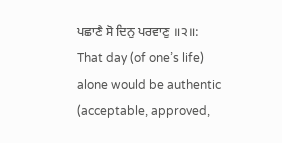ਪਛਾਣੈ ਸੋ ਦਿਨੁ ਪਰਵਾਣੁ ॥੨॥: That day (of one’s life) alone would be authentic (acceptable, approved,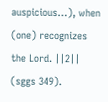auspicious…), when (one) recognizes the Lord. ||2|| (sggs 349).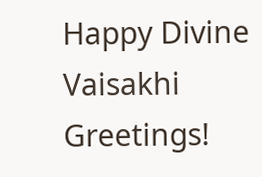Happy Divine Vaisakhi Greetings!